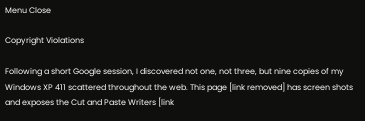Menu Close

Copyright Violations

Following a short Google session, I discovered not one, not three, but nine copies of my Windows XP 411 scattered throughout the web. This page [link removed] has screen shots and exposes the Cut and Paste Writers [link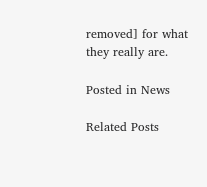removed] for what they really are.

Posted in News

Related Posts